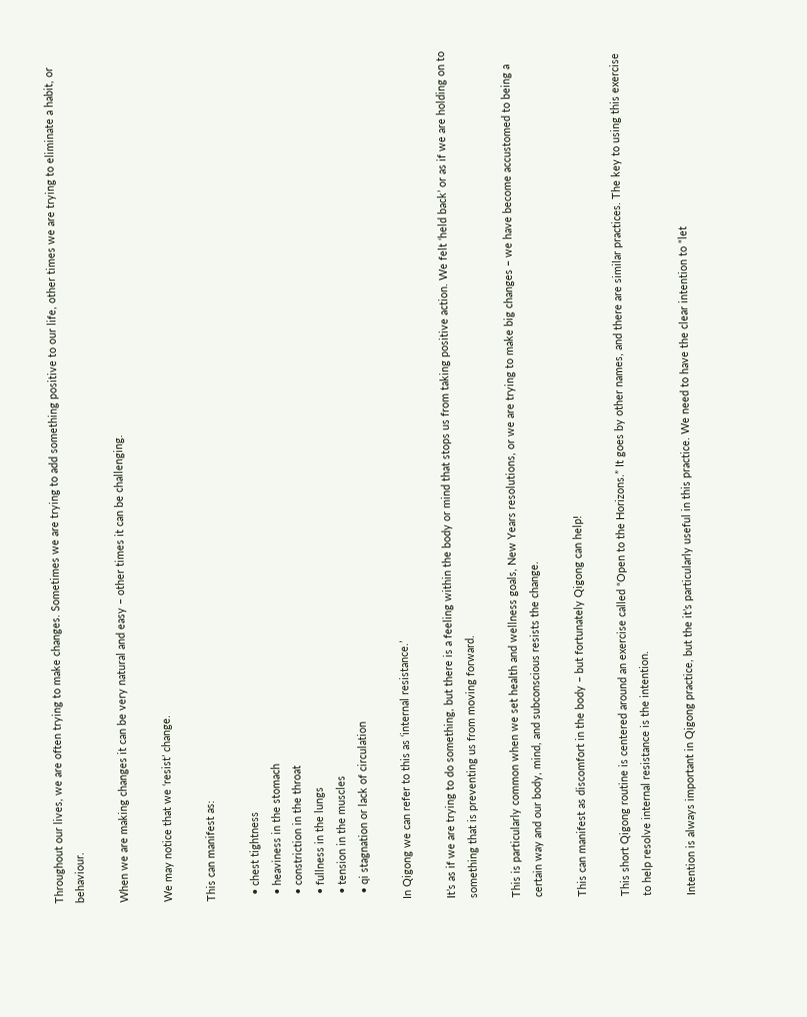Throughout our lives, we are often trying to make changes. Sometimes we are trying to add something positive to our life, other times we are trying to eliminate a habit, or behaviour.

When we are making changes it can be very natural and easy – other times it can be challenging.

We may notice that we ‘resist’ change.

This can manifest as:

  • chest tightness
  • heaviness in the stomach
  • constriction in the throat
  • fullness in the lungs
  • tension in the muscles
  • qi stagnation or lack of circulation

In Qigong we can refer to this as ‘internal resistance.’

It’s as if we are trying to do something, but there is a feeling within the body or mind that stops us from taking positive action. We felt ‘held back’ or as if we are holding on to something that is preventing us from moving forward.

This is particularly common when we set health and wellness goals, New Years resolutions, or we are trying to make big changes – we have become accustomed to being a certain way and our body, mind, and subconscious resists the change.

This can manifest as discomfort in the body – but fortunately Qigong can help!

This short Qigong routine is centered around an exercise called “Open to the Horizons.” It goes by other names, and there are similar practices. The key to using this exercise to help resolve internal resistance is the intention.

Intention is always important in Qigong practice, but the it’s particularly useful in this practice. We need to have the clear intention to “let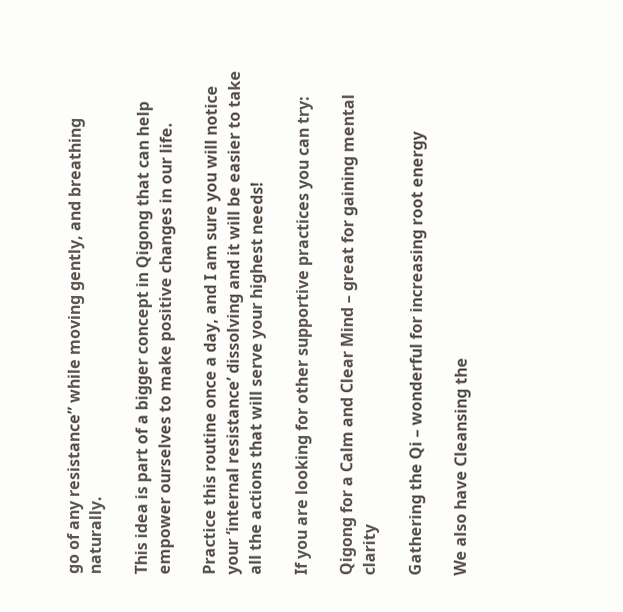go of any resistance” while moving gently, and breathing naturally.

This idea is part of a bigger concept in Qigong that can help empower ourselves to make positive changes in our life.

Practice this routine once a day, and I am sure you will notice your ‘internal resistance’ dissolving and it will be easier to take all the actions that will serve your highest needs!

If you are looking for other supportive practices you can try:

Qigong for a Calm and Clear Mind – great for gaining mental clarity

Gathering the Qi – wonderful for increasing root energy

We also have Cleansing the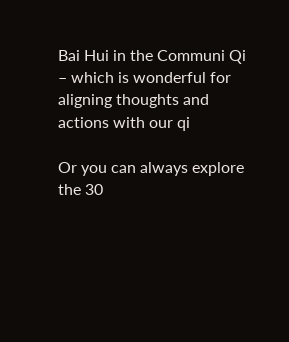Bai Hui in the Communi Qi – which is wonderful for aligning thoughts and actions with our qi

Or you can always explore the 30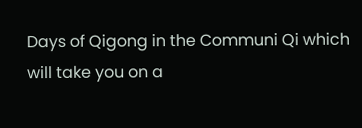Days of Qigong in the Communi Qi which will take you on a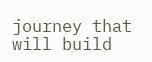journey that will build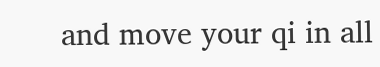and move your qi in all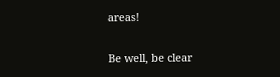areas!

Be well, be clear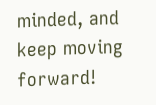minded, and keep moving forward!